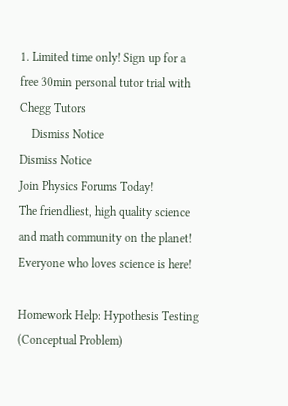1. Limited time only! Sign up for a free 30min personal tutor trial with Chegg Tutors
    Dismiss Notice
Dismiss Notice
Join Physics Forums Today!
The friendliest, high quality science and math community on the planet! Everyone who loves science is here!

Homework Help: Hypothesis Testing (Conceptual Problem)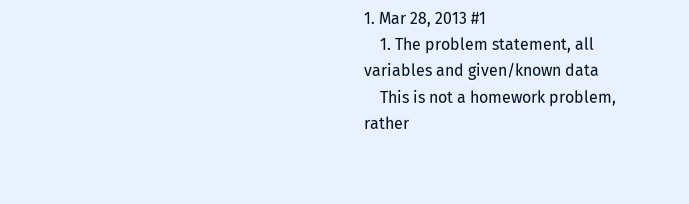1. Mar 28, 2013 #1
    1. The problem statement, all variables and given/known data
    This is not a homework problem, rather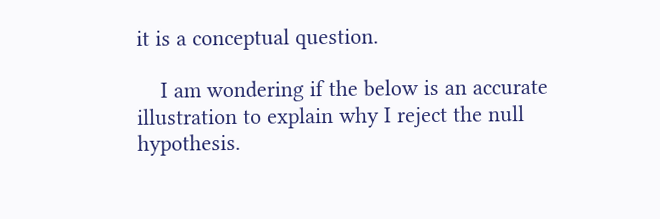it is a conceptual question.

    I am wondering if the below is an accurate illustration to explain why I reject the null hypothesis.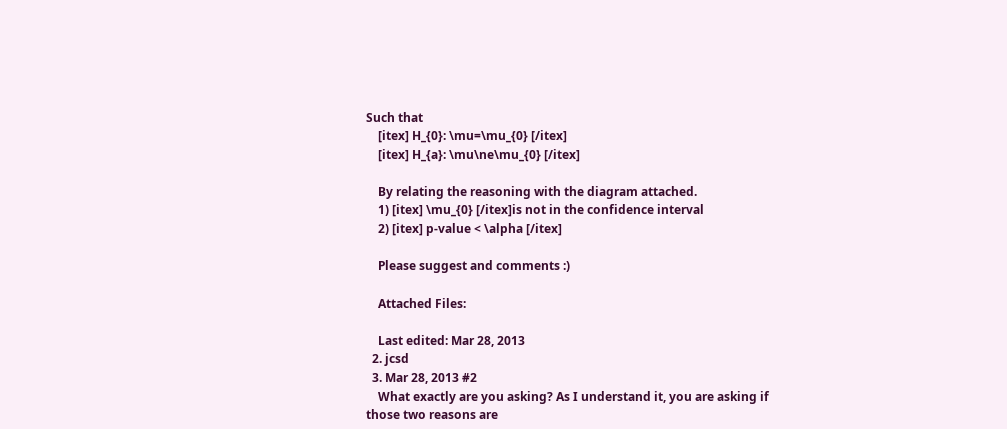Such that
    [itex] H_{0}: \mu=\mu_{0} [/itex]
    [itex] H_{a}: \mu\ne\mu_{0} [/itex]

    By relating the reasoning with the diagram attached.
    1) [itex] \mu_{0} [/itex]is not in the confidence interval
    2) [itex] p-value < \alpha [/itex]

    Please suggest and comments :)

    Attached Files:

    Last edited: Mar 28, 2013
  2. jcsd
  3. Mar 28, 2013 #2
    What exactly are you asking? As I understand it, you are asking if those two reasons are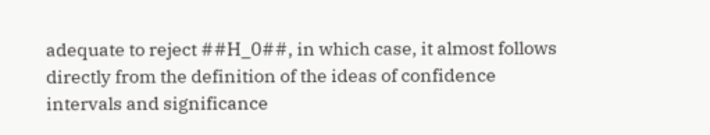adequate to reject ##H_0##, in which case, it almost follows directly from the definition of the ideas of confidence intervals and significance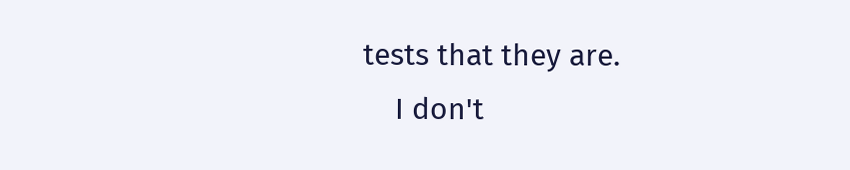tests that they are.
    I don't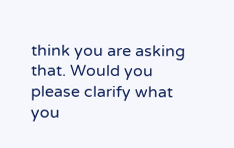think you are asking that. Would you please clarify what you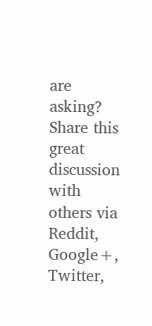are asking?
Share this great discussion with others via Reddit, Google+, Twitter,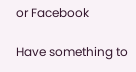or Facebook

Have something to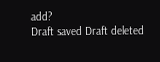add?
Draft saved Draft deleted